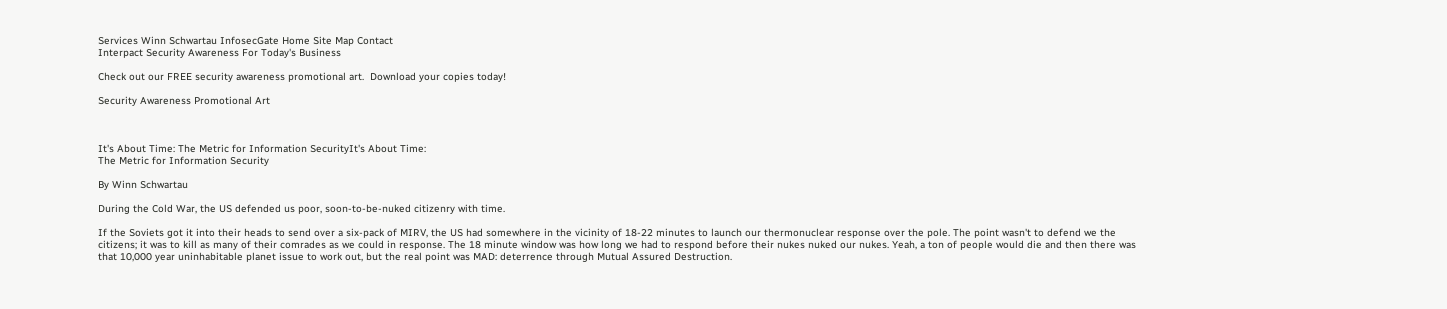Services Winn Schwartau InfosecGate Home Site Map Contact
Interpact Security Awareness For Today's Business

Check out our FREE security awareness promotional art.  Download your copies today!

Security Awareness Promotional Art



It's About Time: The Metric for Information SecurityIt's About Time:
The Metric for Information Security

By Winn Schwartau

During the Cold War, the US defended us poor, soon-to-be-nuked citizenry with time.

If the Soviets got it into their heads to send over a six-pack of MIRV, the US had somewhere in the vicinity of 18-22 minutes to launch our thermonuclear response over the pole. The point wasn't to defend we the citizens; it was to kill as many of their comrades as we could in response. The 18 minute window was how long we had to respond before their nukes nuked our nukes. Yeah, a ton of people would die and then there was that 10,000 year uninhabitable planet issue to work out, but the real point was MAD: deterrence through Mutual Assured Destruction.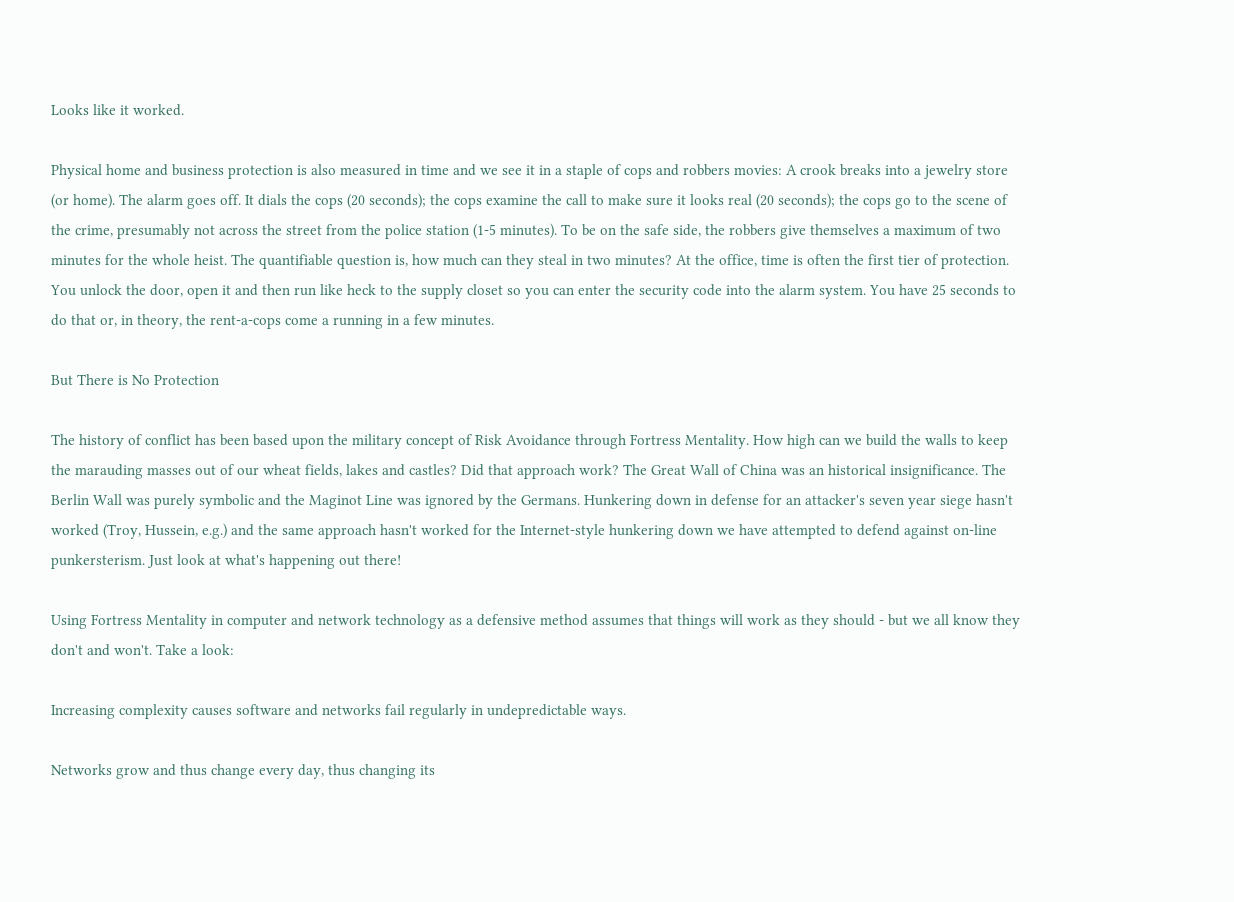Looks like it worked.

Physical home and business protection is also measured in time and we see it in a staple of cops and robbers movies: A crook breaks into a jewelry store (or home). The alarm goes off. It dials the cops (20 seconds); the cops examine the call to make sure it looks real (20 seconds); the cops go to the scene of the crime, presumably not across the street from the police station (1-5 minutes). To be on the safe side, the robbers give themselves a maximum of two minutes for the whole heist. The quantifiable question is, how much can they steal in two minutes? At the office, time is often the first tier of protection. You unlock the door, open it and then run like heck to the supply closet so you can enter the security code into the alarm system. You have 25 seconds to do that or, in theory, the rent-a-cops come a running in a few minutes.

But There is No Protection

The history of conflict has been based upon the military concept of Risk Avoidance through Fortress Mentality. How high can we build the walls to keep the marauding masses out of our wheat fields, lakes and castles? Did that approach work? The Great Wall of China was an historical insignificance. The Berlin Wall was purely symbolic and the Maginot Line was ignored by the Germans. Hunkering down in defense for an attacker's seven year siege hasn't worked (Troy, Hussein, e.g.) and the same approach hasn't worked for the Internet-style hunkering down we have attempted to defend against on-line punkersterism. Just look at what's happening out there!

Using Fortress Mentality in computer and network technology as a defensive method assumes that things will work as they should - but we all know they don't and won't. Take a look:

Increasing complexity causes software and networks fail regularly in undepredictable ways.

Networks grow and thus change every day, thus changing its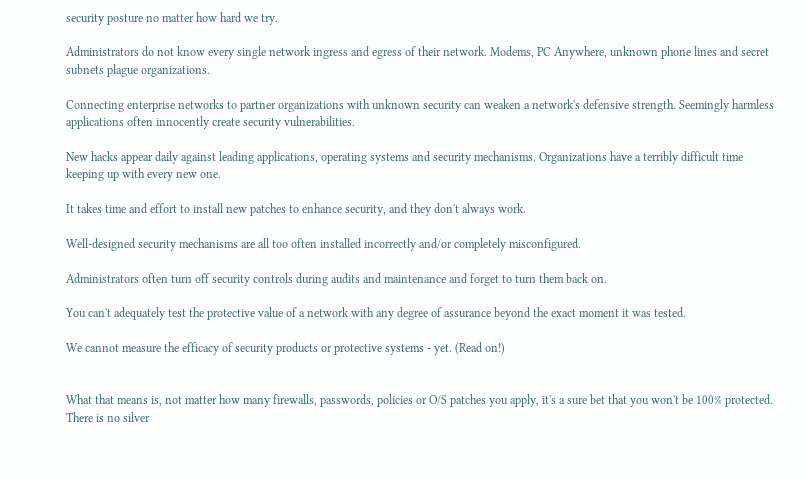security posture no matter how hard we try.

Administrators do not know every single network ingress and egress of their network. Modems, PC Anywhere, unknown phone lines and secret subnets plague organizations.

Connecting enterprise networks to partner organizations with unknown security can weaken a network's defensive strength. Seemingly harmless applications often innocently create security vulnerabilities.

New hacks appear daily against leading applications, operating systems and security mechanisms. Organizations have a terribly difficult time keeping up with every new one.

It takes time and effort to install new patches to enhance security, and they don't always work.

Well-designed security mechanisms are all too often installed incorrectly and/or completely misconfigured.

Administrators often turn off security controls during audits and maintenance and forget to turn them back on.

You can't adequately test the protective value of a network with any degree of assurance beyond the exact moment it was tested.

We cannot measure the efficacy of security products or protective systems - yet. (Read on!)


What that means is, not matter how many firewalls, passwords, policies or O/S patches you apply, it's a sure bet that you won't be 100% protected. There is no silver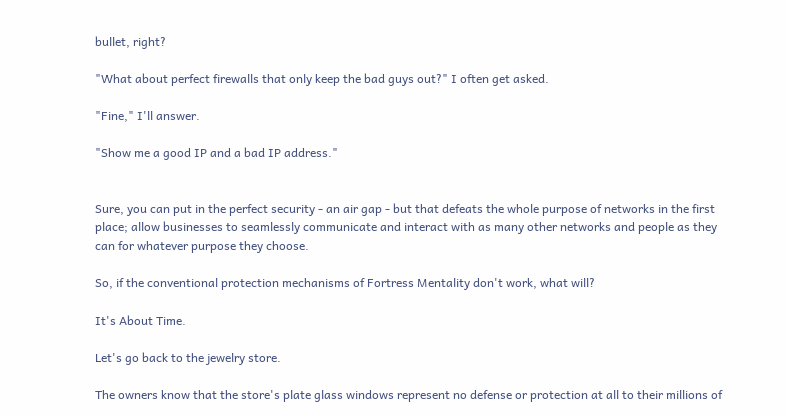bullet, right?

"What about perfect firewalls that only keep the bad guys out?" I often get asked.

"Fine," I'll answer.

"Show me a good IP and a bad IP address."


Sure, you can put in the perfect security - an air gap - but that defeats the whole purpose of networks in the first place; allow businesses to seamlessly communicate and interact with as many other networks and people as they can for whatever purpose they choose.

So, if the conventional protection mechanisms of Fortress Mentality don't work, what will?

It's About Time.

Let's go back to the jewelry store.

The owners know that the store's plate glass windows represent no defense or protection at all to their millions of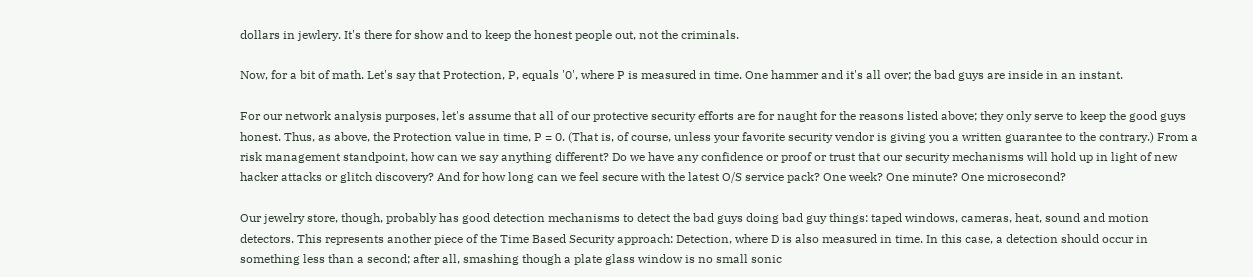dollars in jewlery. It's there for show and to keep the honest people out, not the criminals.

Now, for a bit of math. Let's say that Protection, P, equals '0', where P is measured in time. One hammer and it's all over; the bad guys are inside in an instant.

For our network analysis purposes, let's assume that all of our protective security efforts are for naught for the reasons listed above; they only serve to keep the good guys honest. Thus, as above, the Protection value in time, P = 0. (That is, of course, unless your favorite security vendor is giving you a written guarantee to the contrary.) From a risk management standpoint, how can we say anything different? Do we have any confidence or proof or trust that our security mechanisms will hold up in light of new hacker attacks or glitch discovery? And for how long can we feel secure with the latest O/S service pack? One week? One minute? One microsecond?

Our jewelry store, though, probably has good detection mechanisms to detect the bad guys doing bad guy things: taped windows, cameras, heat, sound and motion detectors. This represents another piece of the Time Based Security approach: Detection, where D is also measured in time. In this case, a detection should occur in something less than a second; after all, smashing though a plate glass window is no small sonic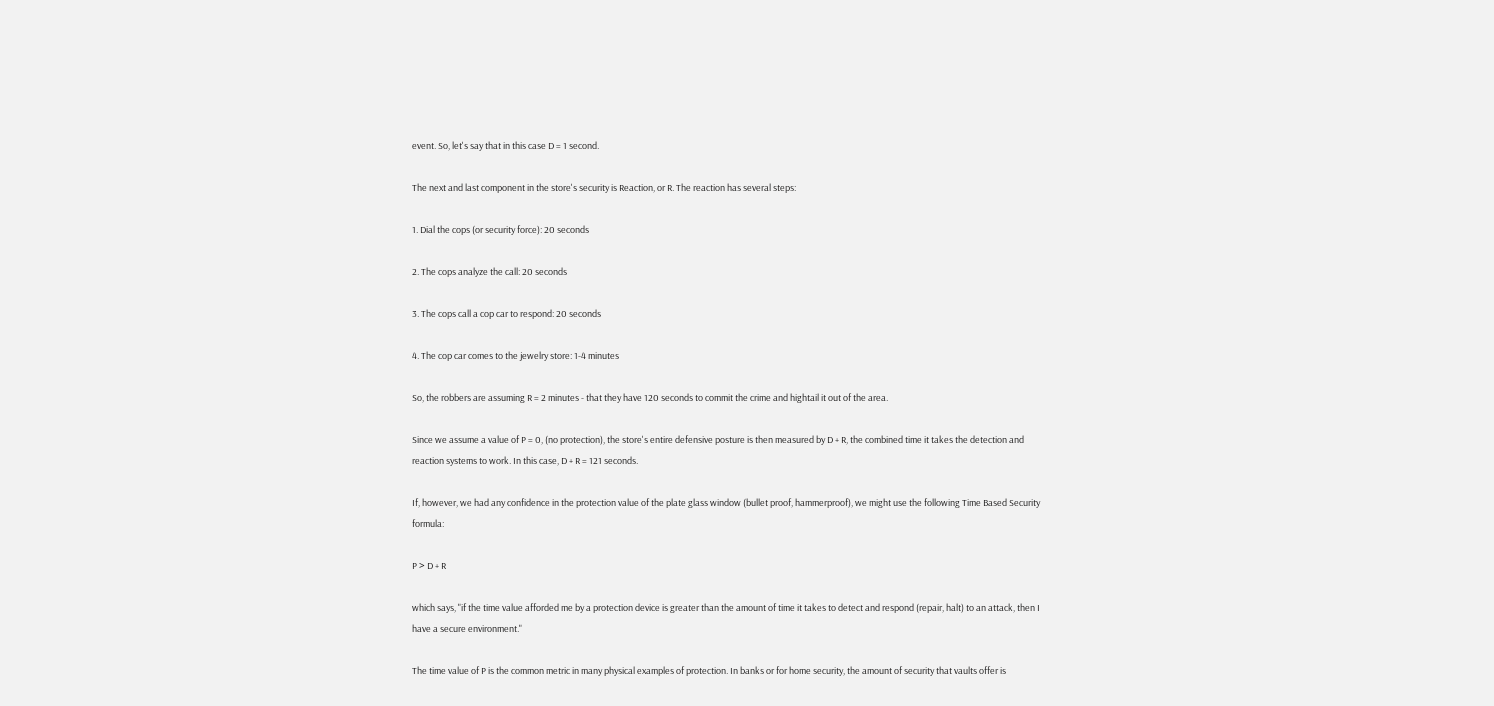event. So, let's say that in this case D = 1 second.

The next and last component in the store's security is Reaction, or R. The reaction has several steps:

1. Dial the cops (or security force): 20 seconds

2. The cops analyze the call: 20 seconds

3. The cops call a cop car to respond: 20 seconds

4. The cop car comes to the jewelry store: 1-4 minutes

So, the robbers are assuming R = 2 minutes - that they have 120 seconds to commit the crime and hightail it out of the area.

Since we assume a value of P = 0, (no protection), the store's entire defensive posture is then measured by D + R, the combined time it takes the detection and reaction systems to work. In this case, D + R = 121 seconds.

If, however, we had any confidence in the protection value of the plate glass window (bullet proof, hammerproof), we might use the following Time Based Security formula:

P > D + R

which says, "if the time value afforded me by a protection device is greater than the amount of time it takes to detect and respond (repair, halt) to an attack, then I have a secure environment."

The time value of P is the common metric in many physical examples of protection. In banks or for home security, the amount of security that vaults offer is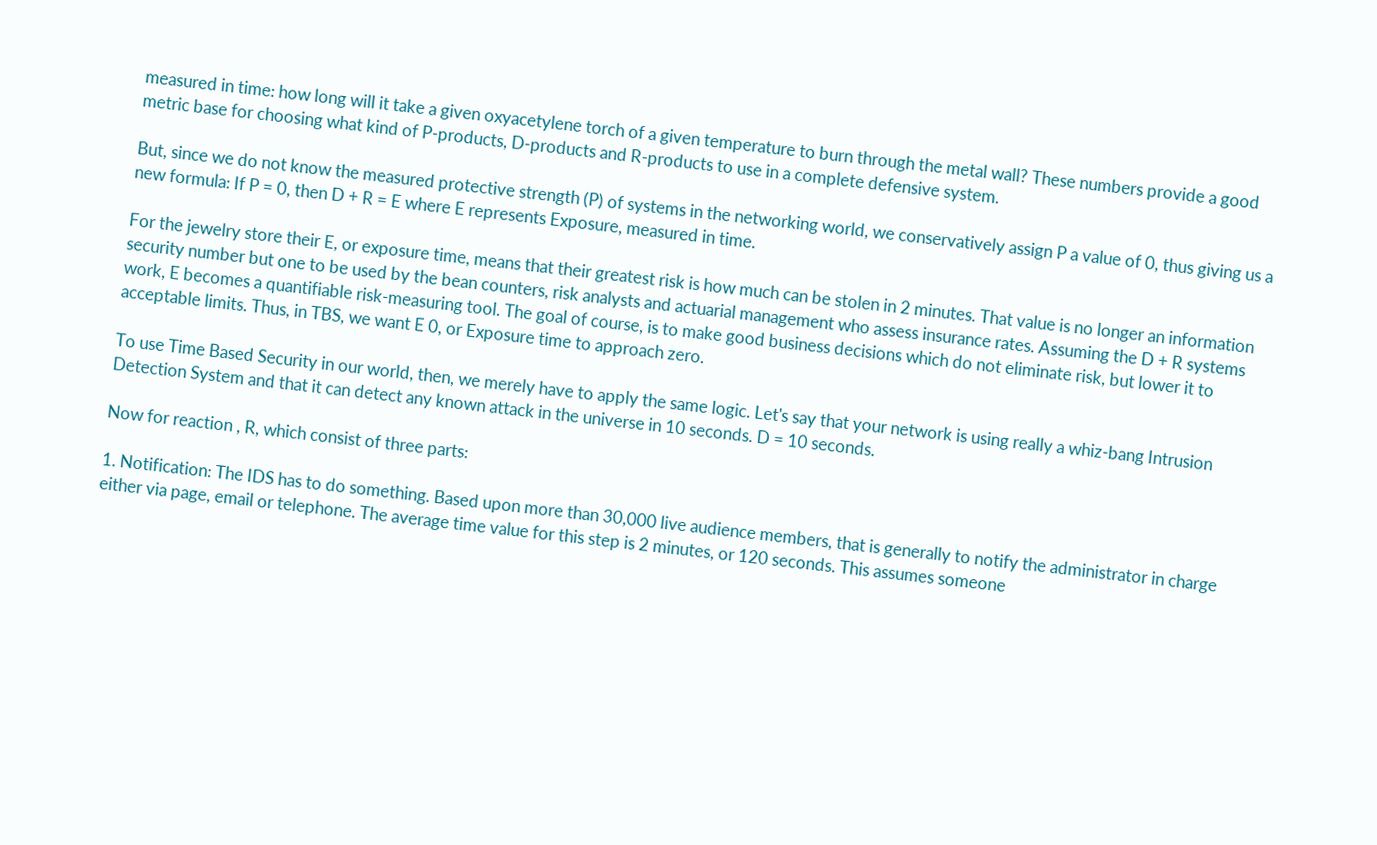measured in time: how long will it take a given oxyacetylene torch of a given temperature to burn through the metal wall? These numbers provide a good metric base for choosing what kind of P-products, D-products and R-products to use in a complete defensive system.

But, since we do not know the measured protective strength (P) of systems in the networking world, we conservatively assign P a value of 0, thus giving us a new formula: If P = 0, then D + R = E where E represents Exposure, measured in time.

For the jewelry store their E, or exposure time, means that their greatest risk is how much can be stolen in 2 minutes. That value is no longer an information security number but one to be used by the bean counters, risk analysts and actuarial management who assess insurance rates. Assuming the D + R systems work, E becomes a quantifiable risk-measuring tool. The goal of course, is to make good business decisions which do not eliminate risk, but lower it to acceptable limits. Thus, in TBS, we want E 0, or Exposure time to approach zero.

To use Time Based Security in our world, then, we merely have to apply the same logic. Let's say that your network is using really a whiz-bang Intrusion Detection System and that it can detect any known attack in the universe in 10 seconds. D = 10 seconds.

Now for reaction , R, which consist of three parts:

1. Notification: The IDS has to do something. Based upon more than 30,000 live audience members, that is generally to notify the administrator in charge either via page, email or telephone. The average time value for this step is 2 minutes, or 120 seconds. This assumes someone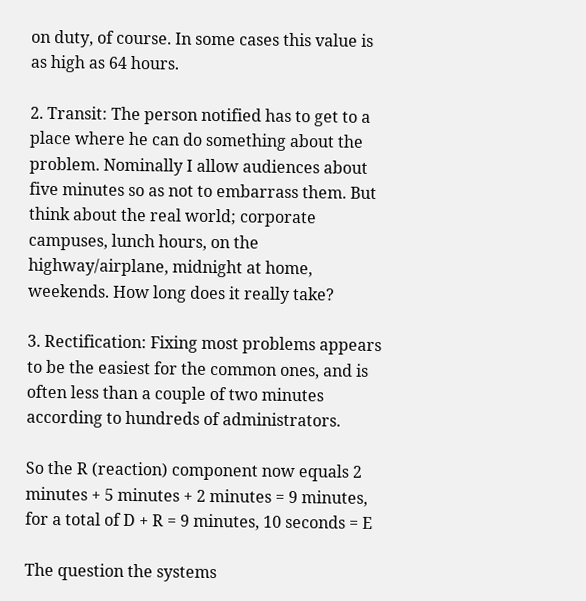on duty, of course. In some cases this value is as high as 64 hours.

2. Transit: The person notified has to get to a place where he can do something about the problem. Nominally I allow audiences about five minutes so as not to embarrass them. But think about the real world; corporate campuses, lunch hours, on the highway/airplane, midnight at home, weekends. How long does it really take?

3. Rectification: Fixing most problems appears to be the easiest for the common ones, and is often less than a couple of two minutes according to hundreds of administrators.

So the R (reaction) component now equals 2 minutes + 5 minutes + 2 minutes = 9 minutes, for a total of D + R = 9 minutes, 10 seconds = E

The question the systems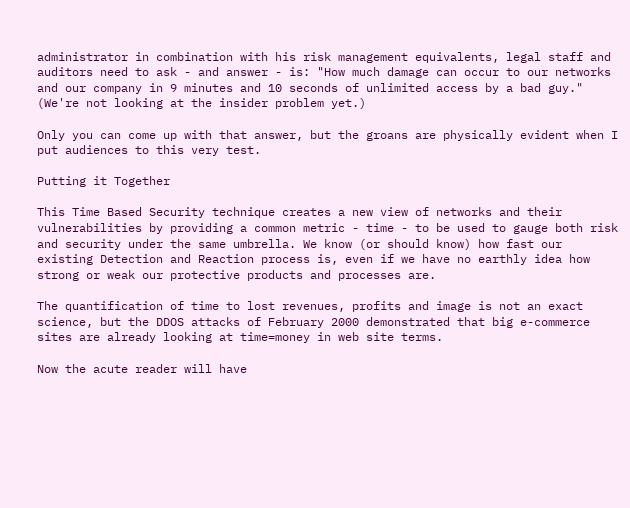administrator in combination with his risk management equivalents, legal staff and auditors need to ask - and answer - is: "How much damage can occur to our networks and our company in 9 minutes and 10 seconds of unlimited access by a bad guy." (We're not looking at the insider problem yet.)

Only you can come up with that answer, but the groans are physically evident when I put audiences to this very test.

Putting it Together

This Time Based Security technique creates a new view of networks and their vulnerabilities by providing a common metric - time - to be used to gauge both risk and security under the same umbrella. We know (or should know) how fast our existing Detection and Reaction process is, even if we have no earthly idea how strong or weak our protective products and processes are.

The quantification of time to lost revenues, profits and image is not an exact science, but the DDOS attacks of February 2000 demonstrated that big e-commerce sites are already looking at time=money in web site terms.

Now the acute reader will have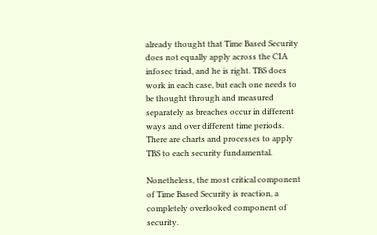already thought that Time Based Security does not equally apply across the CIA infosec triad, and he is right. TBS does work in each case, but each one needs to be thought through and measured separately as breaches occur in different ways and over different time periods. There are charts and processes to apply TBS to each security fundamental.

Nonetheless, the most critical component of Time Based Security is reaction, a completely overlooked component of security.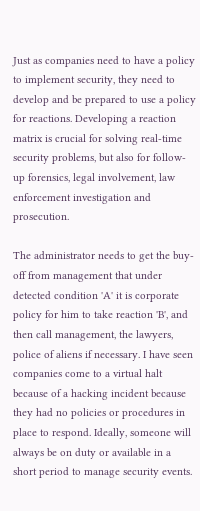Just as companies need to have a policy to implement security, they need to develop and be prepared to use a policy for reactions. Developing a reaction matrix is crucial for solving real-time security problems, but also for follow-up forensics, legal involvement, law enforcement investigation and prosecution.

The administrator needs to get the buy-off from management that under detected condition 'A' it is corporate policy for him to take reaction 'B', and then call management, the lawyers, police of aliens if necessary. I have seen companies come to a virtual halt because of a hacking incident because they had no policies or procedures in place to respond. Ideally, someone will always be on duty or available in a short period to manage security events.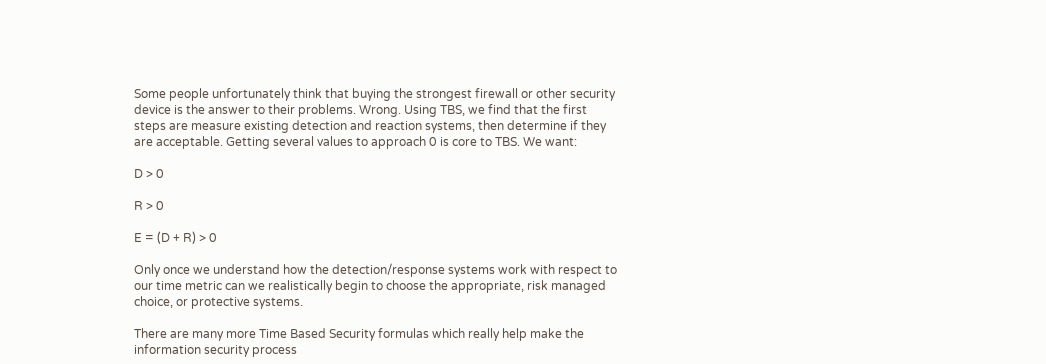Some people unfortunately think that buying the strongest firewall or other security device is the answer to their problems. Wrong. Using TBS, we find that the first steps are measure existing detection and reaction systems, then determine if they are acceptable. Getting several values to approach 0 is core to TBS. We want:

D > 0

R > 0

E = (D + R) > 0

Only once we understand how the detection/response systems work with respect to our time metric can we realistically begin to choose the appropriate, risk managed choice, or protective systems.

There are many more Time Based Security formulas which really help make the information security process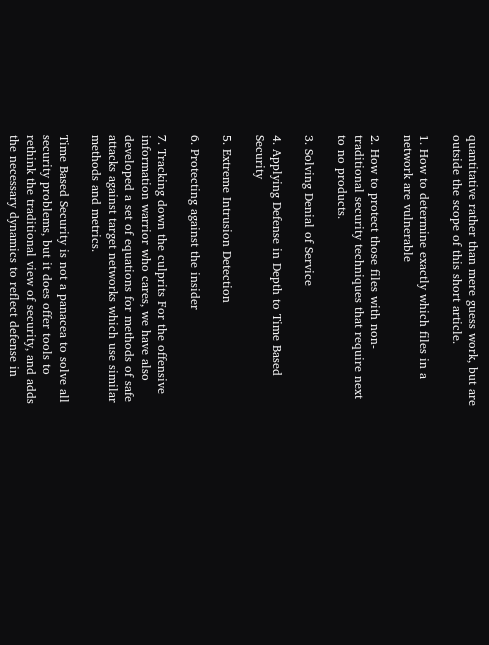quantitative rather than mere guess work, but are outside the scope of this short article.

1. How to determine exactly which files in a network are vulnerable

2. How to protect those files with non-traditional security techniques that require next to no products.

3. Solving Denial of Service

4. Applying Defense in Depth to Time Based Security

5. Extreme Intrusion Detection

6. Protecting against the insider

7. Tracking down the culprits For the offensive information warrior who cares, we have also developed a set of equations for methods of safe attacks against target networks which use similar methods and metrics.

Time Based Security is not a panacea to solve all security problems, but it does offer tools to rethink the traditional view of security, and adds the necessary dynamics to reflect defense in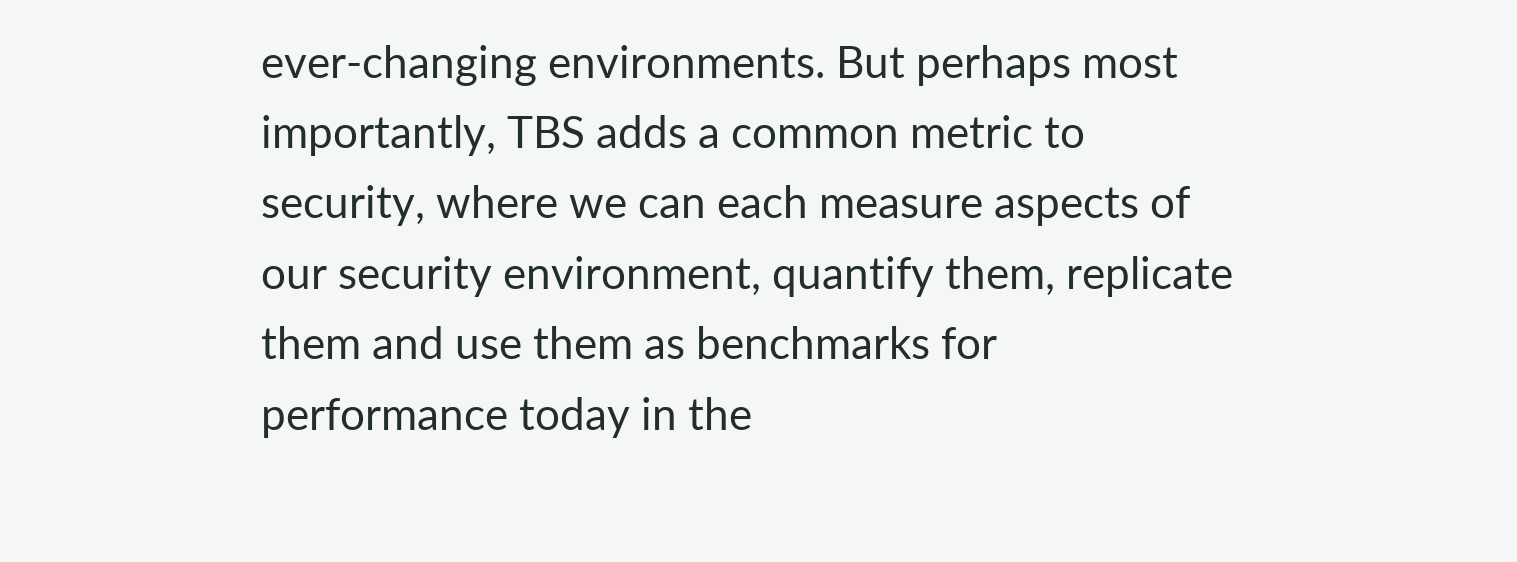ever-changing environments. But perhaps most importantly, TBS adds a common metric to security, where we can each measure aspects of our security environment, quantify them, replicate them and use them as benchmarks for performance today in the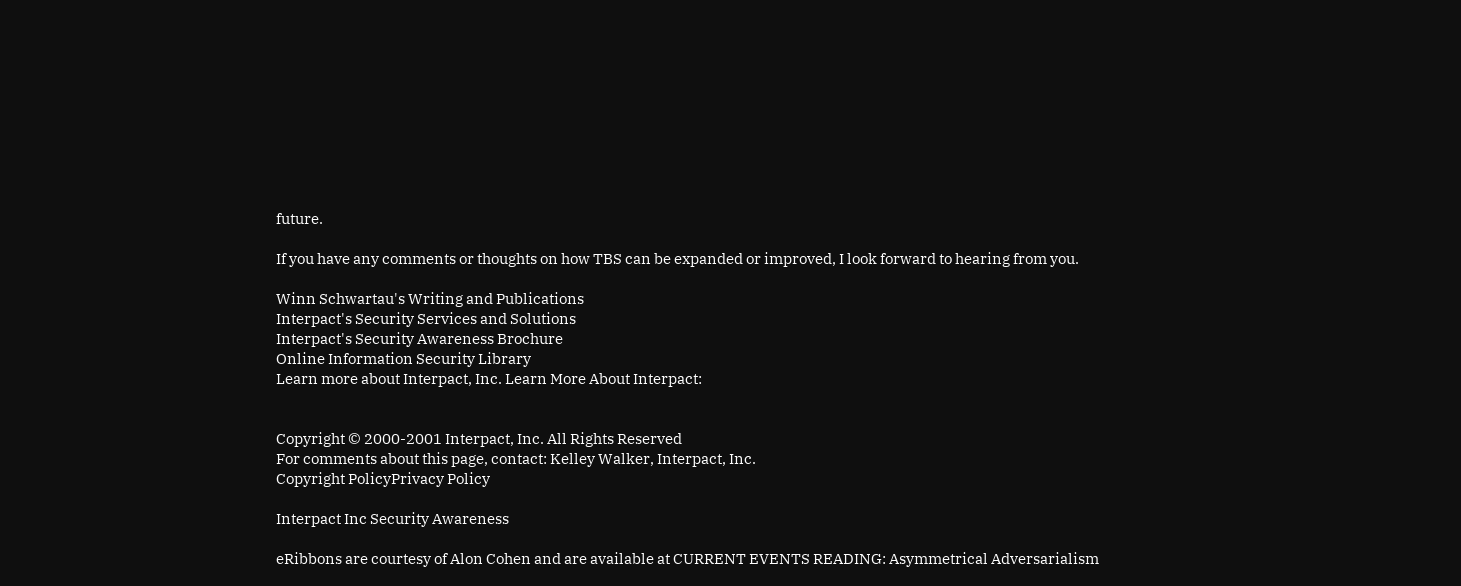future.

If you have any comments or thoughts on how TBS can be expanded or improved, I look forward to hearing from you.

Winn Schwartau's Writing and Publications
Interpact's Security Services and Solutions
Interpact's Security Awareness Brochure
Online Information Security Library
Learn more about Interpact, Inc. Learn More About Interpact:


Copyright © 2000-2001 Interpact, Inc. All Rights Reserved
For comments about this page, contact: Kelley Walker, Interpact, Inc.
Copyright PolicyPrivacy Policy

Interpact Inc Security Awareness

eRibbons are courtesy of Alon Cohen and are available at CURRENT EVENTS READING: Asymmetrical Adversarialism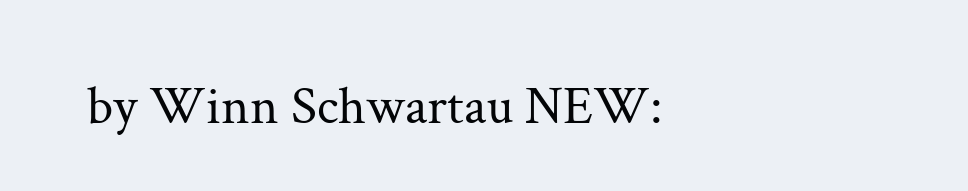by Winn Schwartau NEW: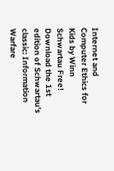Internet and Computer Ethics for Kids by Winn Schwartau Free! Download the 1st edition of Schwartau's classic: Information Warfare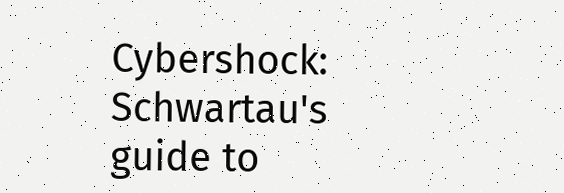Cybershock: Schwartau's guide to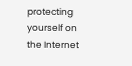protecting yourself on the Internet